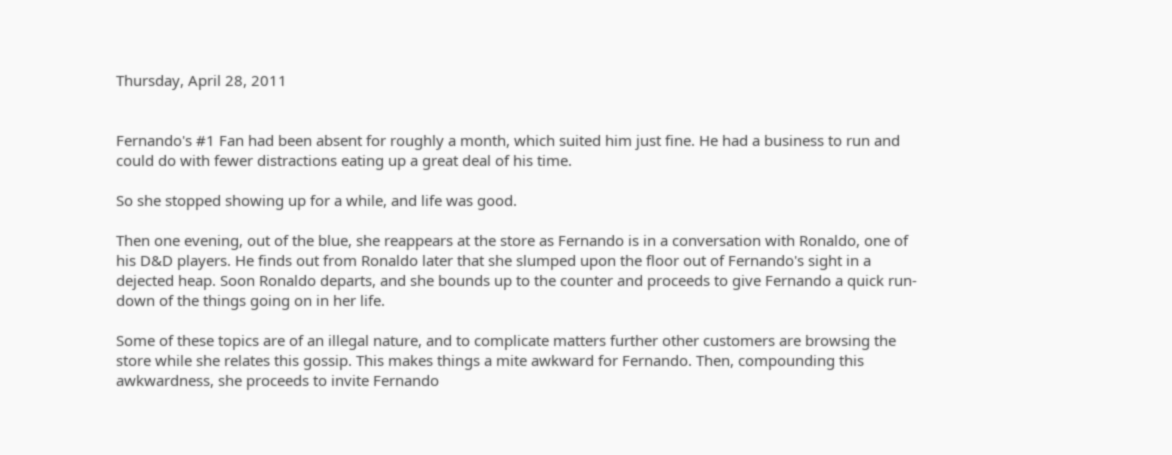Thursday, April 28, 2011


Fernando's #1 Fan had been absent for roughly a month, which suited him just fine. He had a business to run and could do with fewer distractions eating up a great deal of his time.

So she stopped showing up for a while, and life was good.

Then one evening, out of the blue, she reappears at the store as Fernando is in a conversation with Ronaldo, one of his D&D players. He finds out from Ronaldo later that she slumped upon the floor out of Fernando's sight in a dejected heap. Soon Ronaldo departs, and she bounds up to the counter and proceeds to give Fernando a quick run-down of the things going on in her life.

Some of these topics are of an illegal nature, and to complicate matters further other customers are browsing the store while she relates this gossip. This makes things a mite awkward for Fernando. Then, compounding this awkwardness, she proceeds to invite Fernando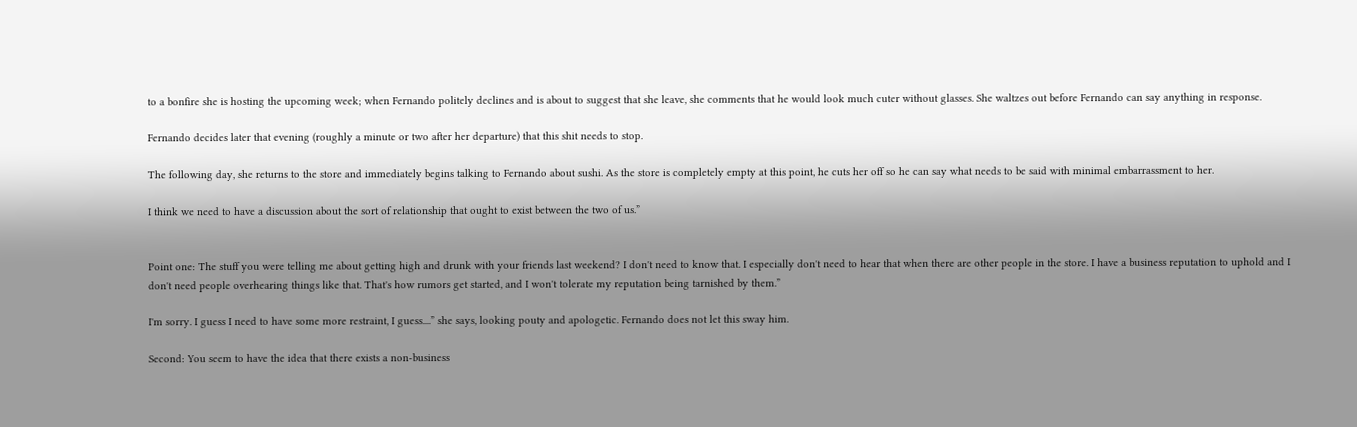to a bonfire she is hosting the upcoming week; when Fernando politely declines and is about to suggest that she leave, she comments that he would look much cuter without glasses. She waltzes out before Fernando can say anything in response.

Fernando decides later that evening (roughly a minute or two after her departure) that this shit needs to stop.

The following day, she returns to the store and immediately begins talking to Fernando about sushi. As the store is completely empty at this point, he cuts her off so he can say what needs to be said with minimal embarrassment to her.

I think we need to have a discussion about the sort of relationship that ought to exist between the two of us.”


Point one: The stuff you were telling me about getting high and drunk with your friends last weekend? I don't need to know that. I especially don't need to hear that when there are other people in the store. I have a business reputation to uphold and I don't need people overhearing things like that. That's how rumors get started, and I won't tolerate my reputation being tarnished by them.”

I'm sorry. I guess I need to have some more restraint, I guess....” she says, looking pouty and apologetic. Fernando does not let this sway him.

Second: You seem to have the idea that there exists a non-business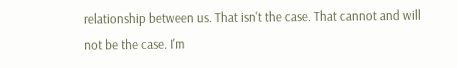relationship between us. That isn't the case. That cannot and will not be the case. I'm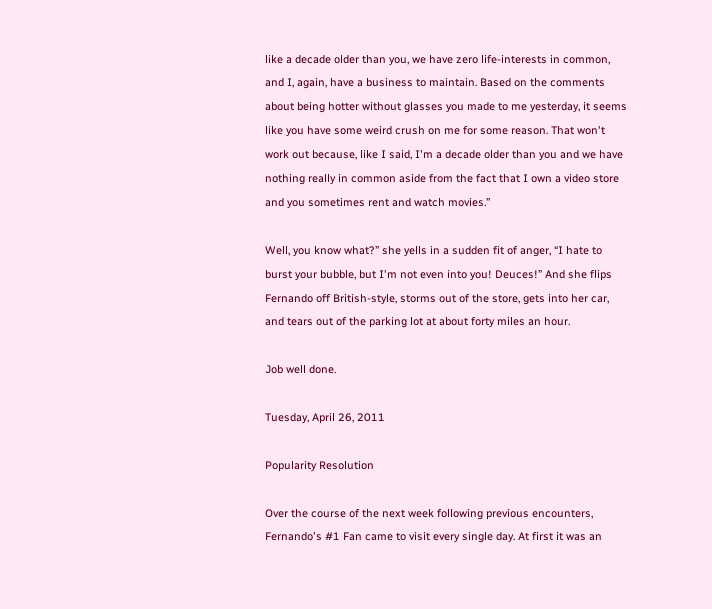like a decade older than you, we have zero life-interests in common, and I, again, have a business to maintain. Based on the comments about being hotter without glasses you made to me yesterday, it seems like you have some weird crush on me for some reason. That won't work out because, like I said, I'm a decade older than you and we have nothing really in common aside from the fact that I own a video store and you sometimes rent and watch movies.”

Well, you know what?” she yells in a sudden fit of anger, “I hate to burst your bubble, but I'm not even into you! Deuces!” And she flips Fernando off British-style, storms out of the store, gets into her car, and tears out of the parking lot at about forty miles an hour.

Job well done.

Tuesday, April 26, 2011

Popularity Resolution

Over the course of the next week following previous encounters, Fernando's #1 Fan came to visit every single day. At first it was an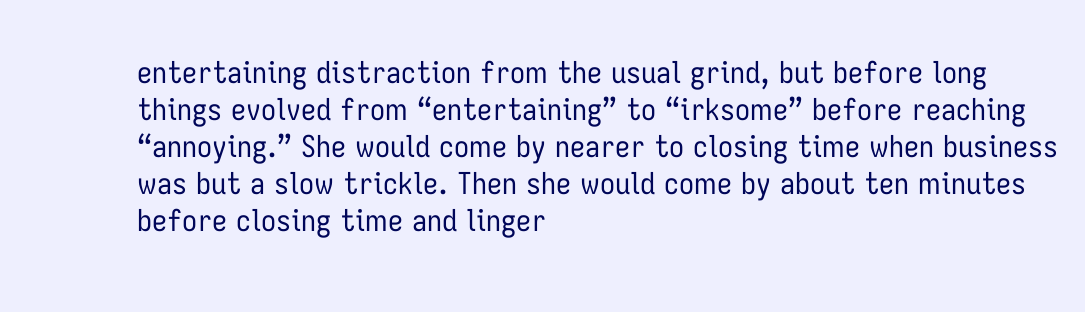entertaining distraction from the usual grind, but before long things evolved from “entertaining” to “irksome” before reaching “annoying.” She would come by nearer to closing time when business was but a slow trickle. Then she would come by about ten minutes before closing time and linger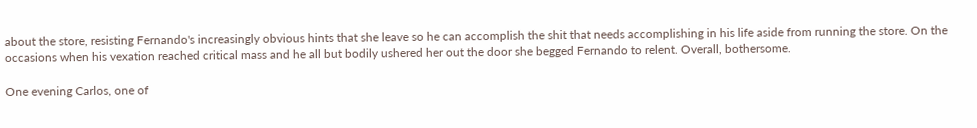about the store, resisting Fernando's increasingly obvious hints that she leave so he can accomplish the shit that needs accomplishing in his life aside from running the store. On the occasions when his vexation reached critical mass and he all but bodily ushered her out the door she begged Fernando to relent. Overall, bothersome.

One evening Carlos, one of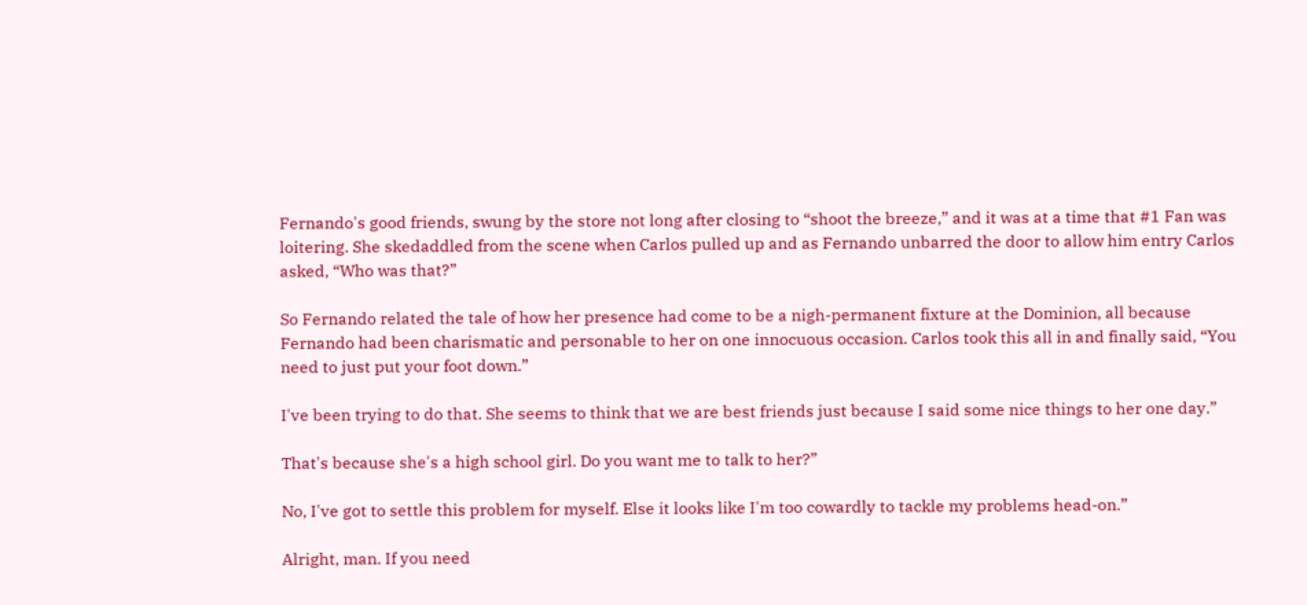Fernando's good friends, swung by the store not long after closing to “shoot the breeze,” and it was at a time that #1 Fan was loitering. She skedaddled from the scene when Carlos pulled up and as Fernando unbarred the door to allow him entry Carlos asked, “Who was that?”

So Fernando related the tale of how her presence had come to be a nigh-permanent fixture at the Dominion, all because Fernando had been charismatic and personable to her on one innocuous occasion. Carlos took this all in and finally said, “You need to just put your foot down.”

I've been trying to do that. She seems to think that we are best friends just because I said some nice things to her one day.”

That's because she's a high school girl. Do you want me to talk to her?”

No, I've got to settle this problem for myself. Else it looks like I'm too cowardly to tackle my problems head-on.”

Alright, man. If you need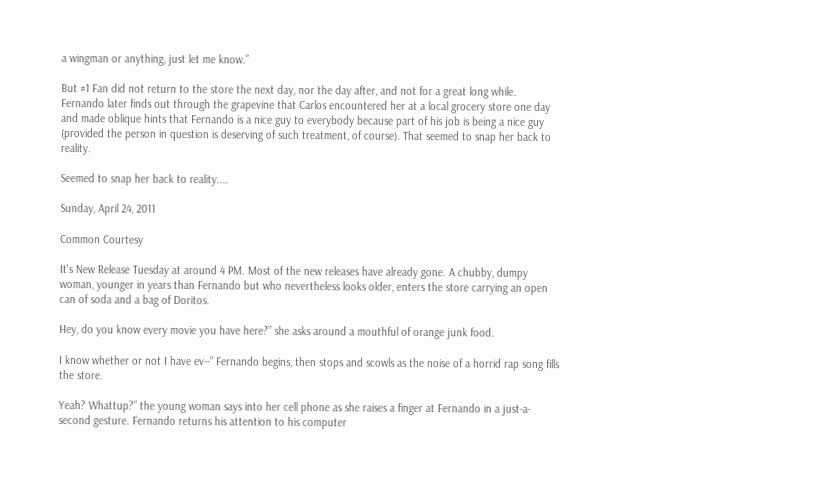a wingman or anything, just let me know.”

But #1 Fan did not return to the store the next day, nor the day after, and not for a great long while. Fernando later finds out through the grapevine that Carlos encountered her at a local grocery store one day and made oblique hints that Fernando is a nice guy to everybody because part of his job is being a nice guy (provided the person in question is deserving of such treatment, of course). That seemed to snap her back to reality.

Seemed to snap her back to reality....

Sunday, April 24, 2011

Common Courtesy

It's New Release Tuesday at around 4 PM. Most of the new releases have already gone. A chubby, dumpy woman, younger in years than Fernando but who nevertheless looks older, enters the store carrying an open can of soda and a bag of Doritos.

Hey, do you know every movie you have here?” she asks around a mouthful of orange junk food.

I know whether or not I have ev--” Fernando begins, then stops and scowls as the noise of a horrid rap song fills the store.

Yeah? Whattup?” the young woman says into her cell phone as she raises a finger at Fernando in a just-a-second gesture. Fernando returns his attention to his computer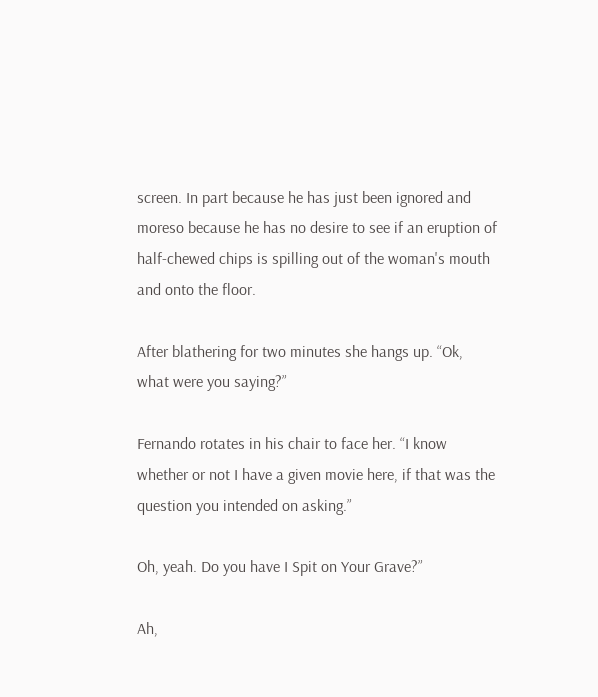screen. In part because he has just been ignored and moreso because he has no desire to see if an eruption of half-chewed chips is spilling out of the woman's mouth and onto the floor.

After blathering for two minutes she hangs up. “Ok, what were you saying?”

Fernando rotates in his chair to face her. “I know whether or not I have a given movie here, if that was the question you intended on asking.”

Oh, yeah. Do you have I Spit on Your Grave?”

Ah,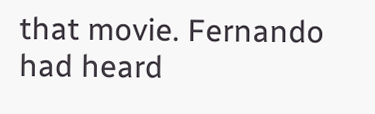that movie. Fernando had heard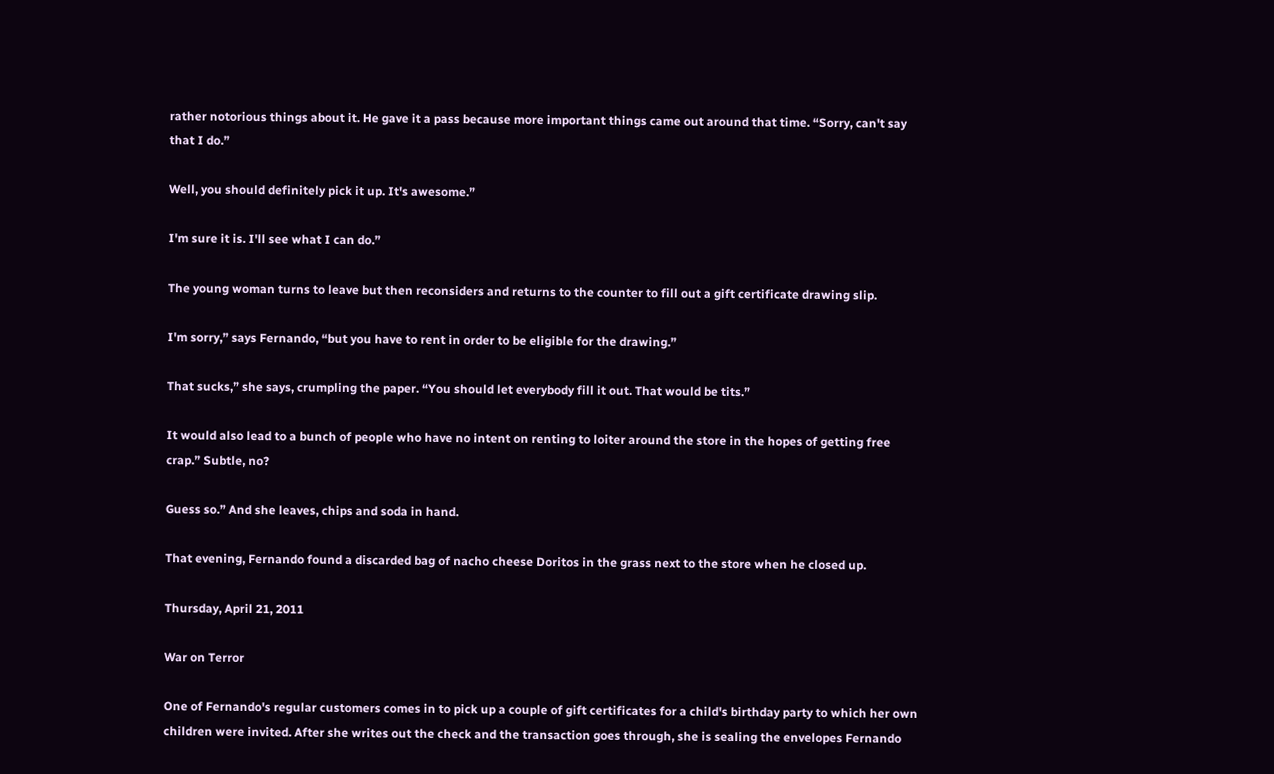rather notorious things about it. He gave it a pass because more important things came out around that time. “Sorry, can't say that I do.”

Well, you should definitely pick it up. It's awesome.”

I'm sure it is. I'll see what I can do.”

The young woman turns to leave but then reconsiders and returns to the counter to fill out a gift certificate drawing slip.

I'm sorry,” says Fernando, “but you have to rent in order to be eligible for the drawing.”

That sucks,” she says, crumpling the paper. “You should let everybody fill it out. That would be tits.”

It would also lead to a bunch of people who have no intent on renting to loiter around the store in the hopes of getting free crap.” Subtle, no?

Guess so.” And she leaves, chips and soda in hand.

That evening, Fernando found a discarded bag of nacho cheese Doritos in the grass next to the store when he closed up.

Thursday, April 21, 2011

War on Terror

One of Fernando's regular customers comes in to pick up a couple of gift certificates for a child's birthday party to which her own children were invited. After she writes out the check and the transaction goes through, she is sealing the envelopes Fernando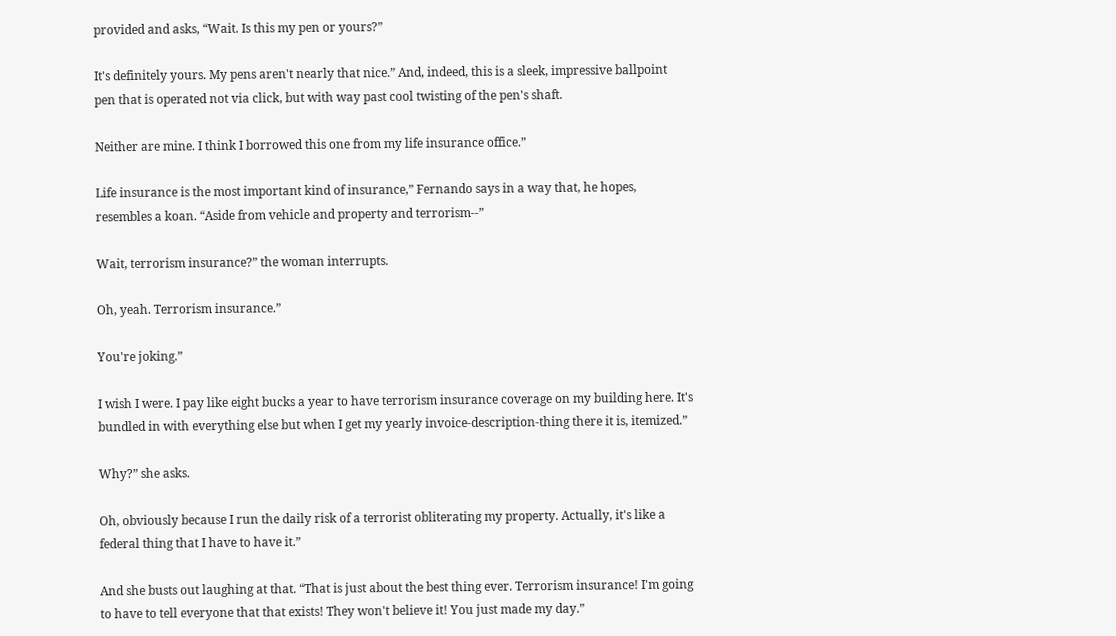provided and asks, “Wait. Is this my pen or yours?”

It's definitely yours. My pens aren't nearly that nice.” And, indeed, this is a sleek, impressive ballpoint pen that is operated not via click, but with way past cool twisting of the pen's shaft.

Neither are mine. I think I borrowed this one from my life insurance office.”

Life insurance is the most important kind of insurance,” Fernando says in a way that, he hopes, resembles a koan. “Aside from vehicle and property and terrorism--”

Wait, terrorism insurance?” the woman interrupts.

Oh, yeah. Terrorism insurance.”

You're joking.”

I wish I were. I pay like eight bucks a year to have terrorism insurance coverage on my building here. It's bundled in with everything else but when I get my yearly invoice-description-thing there it is, itemized.”

Why?” she asks.

Oh, obviously because I run the daily risk of a terrorist obliterating my property. Actually, it's like a federal thing that I have to have it.”

And she busts out laughing at that. “That is just about the best thing ever. Terrorism insurance! I'm going to have to tell everyone that that exists! They won't believe it! You just made my day.”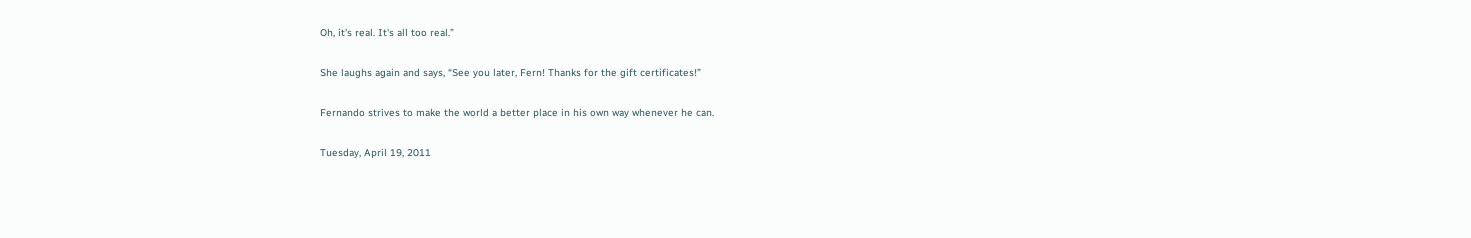Oh, it's real. It's all too real.”

She laughs again and says, “See you later, Fern! Thanks for the gift certificates!”

Fernando strives to make the world a better place in his own way whenever he can.

Tuesday, April 19, 2011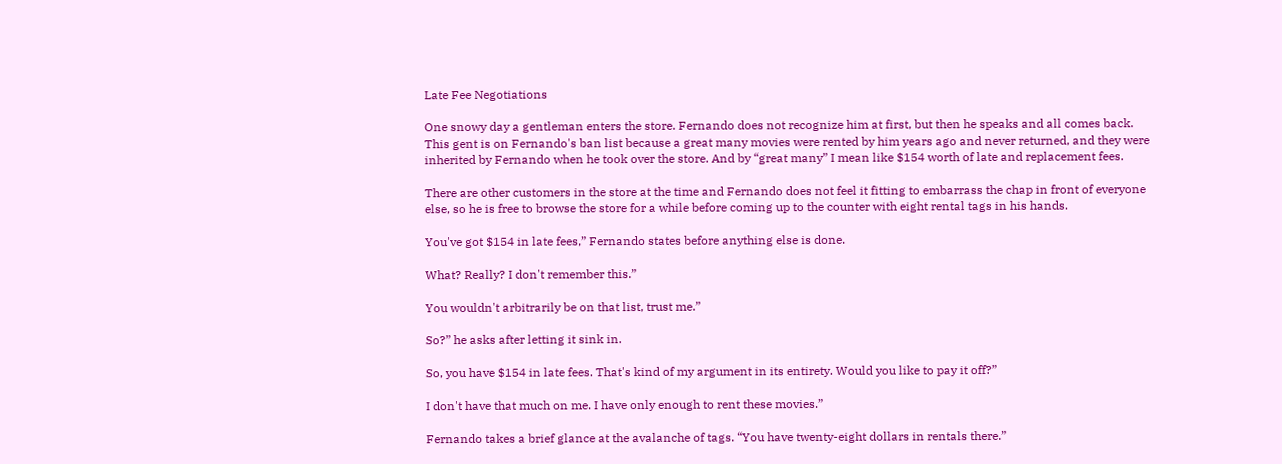Late Fee Negotiations

One snowy day a gentleman enters the store. Fernando does not recognize him at first, but then he speaks and all comes back. This gent is on Fernando's ban list because a great many movies were rented by him years ago and never returned, and they were inherited by Fernando when he took over the store. And by “great many” I mean like $154 worth of late and replacement fees.

There are other customers in the store at the time and Fernando does not feel it fitting to embarrass the chap in front of everyone else, so he is free to browse the store for a while before coming up to the counter with eight rental tags in his hands.

You've got $154 in late fees,” Fernando states before anything else is done.

What? Really? I don't remember this.”

You wouldn't arbitrarily be on that list, trust me.”

So?” he asks after letting it sink in.

So, you have $154 in late fees. That's kind of my argument in its entirety. Would you like to pay it off?”

I don't have that much on me. I have only enough to rent these movies.”

Fernando takes a brief glance at the avalanche of tags. “You have twenty-eight dollars in rentals there.”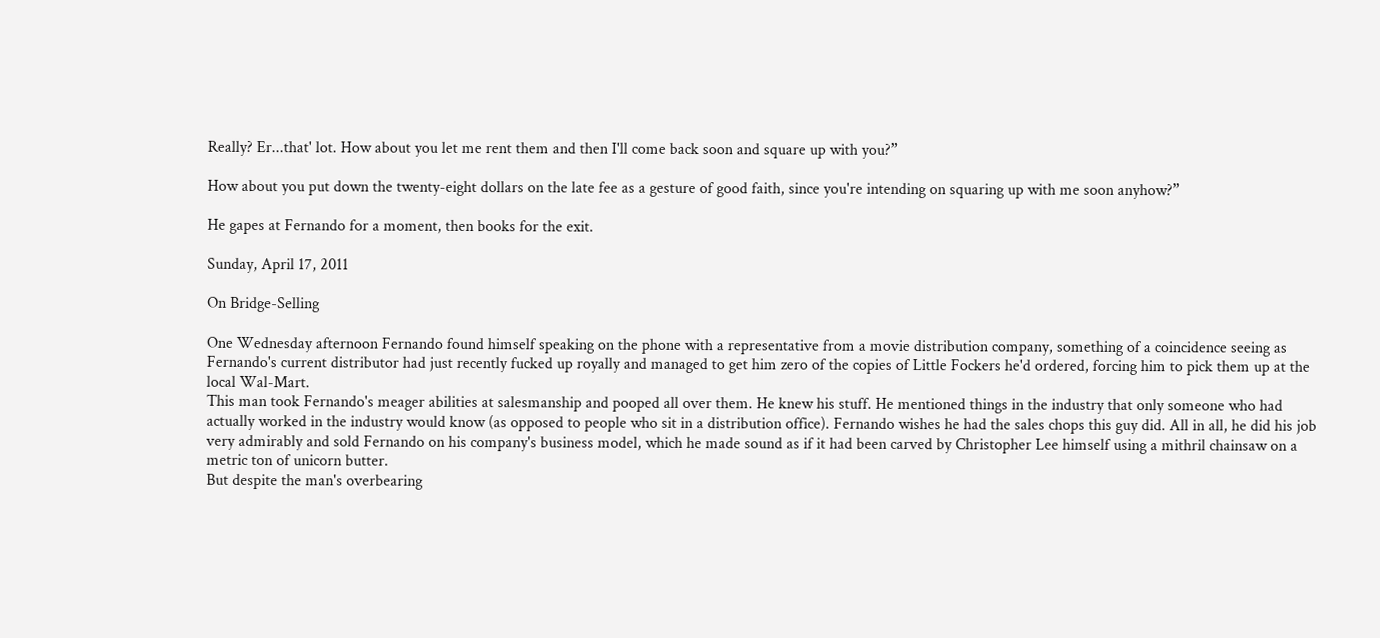Really? Er...that' lot. How about you let me rent them and then I'll come back soon and square up with you?”

How about you put down the twenty-eight dollars on the late fee as a gesture of good faith, since you're intending on squaring up with me soon anyhow?”

He gapes at Fernando for a moment, then books for the exit.

Sunday, April 17, 2011

On Bridge-Selling

One Wednesday afternoon Fernando found himself speaking on the phone with a representative from a movie distribution company, something of a coincidence seeing as Fernando's current distributor had just recently fucked up royally and managed to get him zero of the copies of Little Fockers he'd ordered, forcing him to pick them up at the local Wal-Mart.
This man took Fernando's meager abilities at salesmanship and pooped all over them. He knew his stuff. He mentioned things in the industry that only someone who had actually worked in the industry would know (as opposed to people who sit in a distribution office). Fernando wishes he had the sales chops this guy did. All in all, he did his job very admirably and sold Fernando on his company's business model, which he made sound as if it had been carved by Christopher Lee himself using a mithril chainsaw on a metric ton of unicorn butter.
But despite the man's overbearing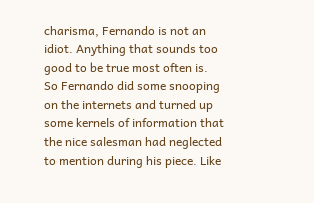charisma, Fernando is not an idiot. Anything that sounds too good to be true most often is.
So Fernando did some snooping on the internets and turned up some kernels of information that the nice salesman had neglected to mention during his piece. Like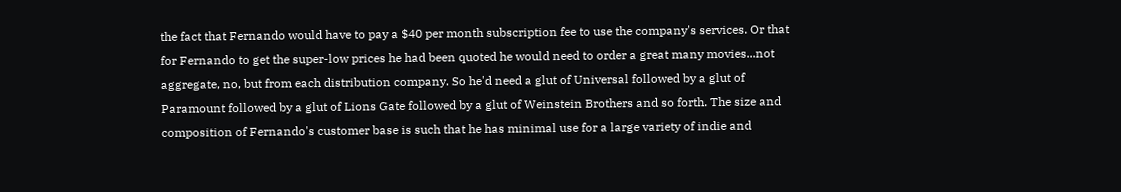the fact that Fernando would have to pay a $40 per month subscription fee to use the company's services. Or that for Fernando to get the super-low prices he had been quoted he would need to order a great many movies...not aggregate, no, but from each distribution company. So he'd need a glut of Universal followed by a glut of Paramount followed by a glut of Lions Gate followed by a glut of Weinstein Brothers and so forth. The size and composition of Fernando's customer base is such that he has minimal use for a large variety of indie and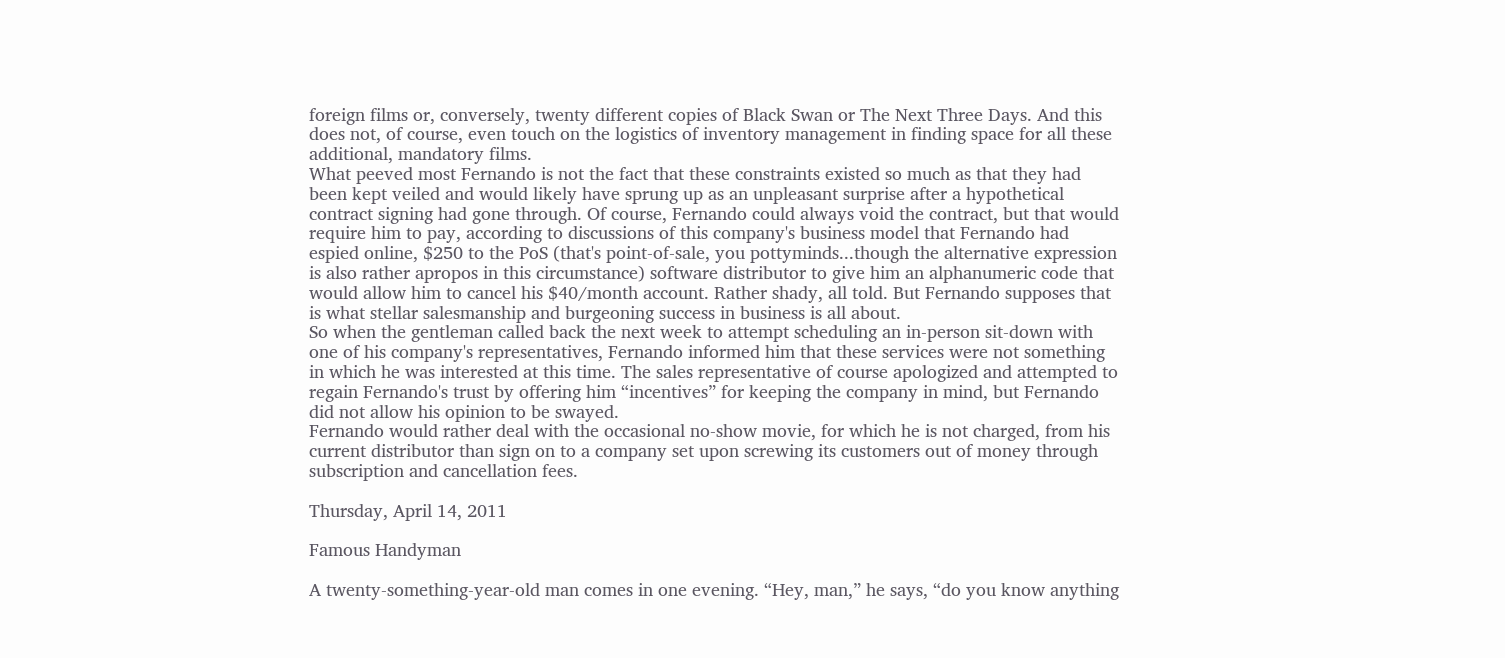foreign films or, conversely, twenty different copies of Black Swan or The Next Three Days. And this does not, of course, even touch on the logistics of inventory management in finding space for all these additional, mandatory films.
What peeved most Fernando is not the fact that these constraints existed so much as that they had been kept veiled and would likely have sprung up as an unpleasant surprise after a hypothetical contract signing had gone through. Of course, Fernando could always void the contract, but that would require him to pay, according to discussions of this company's business model that Fernando had espied online, $250 to the PoS (that's point-of-sale, you pottyminds...though the alternative expression is also rather apropos in this circumstance) software distributor to give him an alphanumeric code that would allow him to cancel his $40/month account. Rather shady, all told. But Fernando supposes that is what stellar salesmanship and burgeoning success in business is all about.
So when the gentleman called back the next week to attempt scheduling an in-person sit-down with one of his company's representatives, Fernando informed him that these services were not something in which he was interested at this time. The sales representative of course apologized and attempted to regain Fernando's trust by offering him “incentives” for keeping the company in mind, but Fernando did not allow his opinion to be swayed.
Fernando would rather deal with the occasional no-show movie, for which he is not charged, from his current distributor than sign on to a company set upon screwing its customers out of money through subscription and cancellation fees.

Thursday, April 14, 2011

Famous Handyman

A twenty-something-year-old man comes in one evening. “Hey, man,” he says, “do you know anything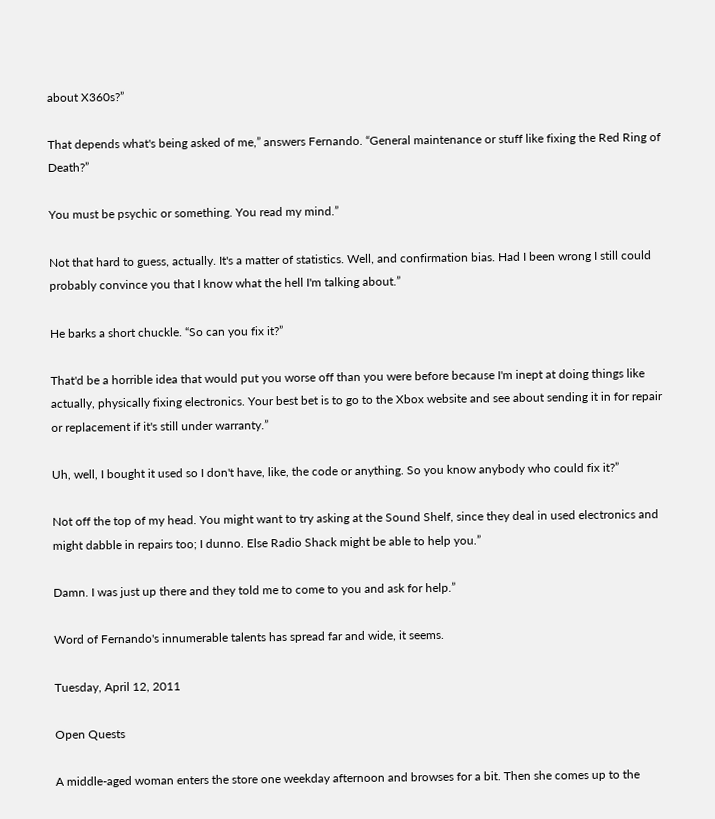about X360s?”

That depends what's being asked of me,” answers Fernando. “General maintenance or stuff like fixing the Red Ring of Death?”

You must be psychic or something. You read my mind.”

Not that hard to guess, actually. It's a matter of statistics. Well, and confirmation bias. Had I been wrong I still could probably convince you that I know what the hell I'm talking about.”

He barks a short chuckle. “So can you fix it?”

That'd be a horrible idea that would put you worse off than you were before because I'm inept at doing things like actually, physically fixing electronics. Your best bet is to go to the Xbox website and see about sending it in for repair or replacement if it's still under warranty.”

Uh, well, I bought it used so I don't have, like, the code or anything. So you know anybody who could fix it?”

Not off the top of my head. You might want to try asking at the Sound Shelf, since they deal in used electronics and might dabble in repairs too; I dunno. Else Radio Shack might be able to help you.”

Damn. I was just up there and they told me to come to you and ask for help.”

Word of Fernando's innumerable talents has spread far and wide, it seems.

Tuesday, April 12, 2011

Open Quests

A middle-aged woman enters the store one weekday afternoon and browses for a bit. Then she comes up to the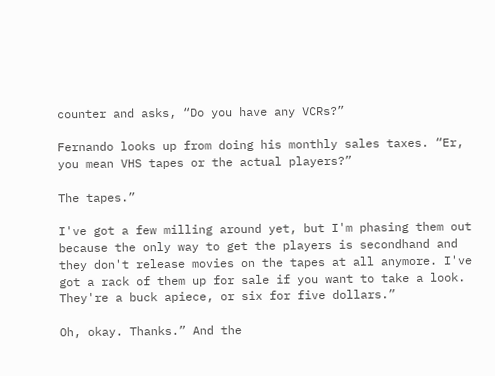counter and asks, “Do you have any VCRs?”

Fernando looks up from doing his monthly sales taxes. “Er, you mean VHS tapes or the actual players?”

The tapes.”

I've got a few milling around yet, but I'm phasing them out because the only way to get the players is secondhand and they don't release movies on the tapes at all anymore. I've got a rack of them up for sale if you want to take a look. They're a buck apiece, or six for five dollars.”

Oh, okay. Thanks.” And the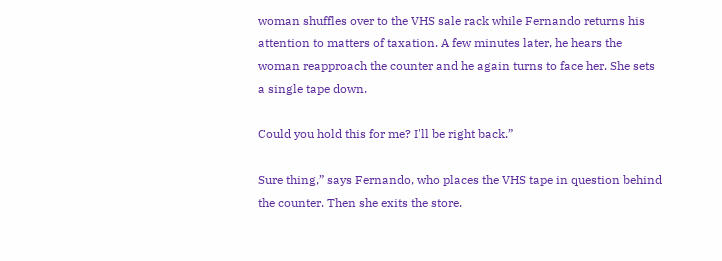woman shuffles over to the VHS sale rack while Fernando returns his attention to matters of taxation. A few minutes later, he hears the woman reapproach the counter and he again turns to face her. She sets a single tape down.

Could you hold this for me? I'll be right back.”

Sure thing,” says Fernando, who places the VHS tape in question behind the counter. Then she exits the store.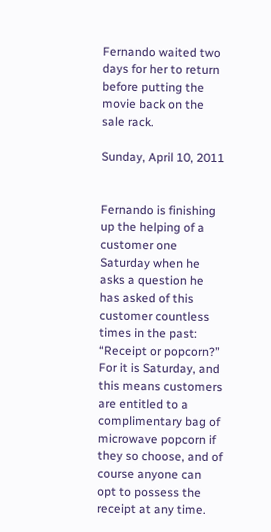Fernando waited two days for her to return before putting the movie back on the sale rack.

Sunday, April 10, 2011


Fernando is finishing up the helping of a customer one Saturday when he asks a question he has asked of this customer countless times in the past: “Receipt or popcorn?” For it is Saturday, and this means customers are entitled to a complimentary bag of microwave popcorn if they so choose, and of course anyone can opt to possess the receipt at any time.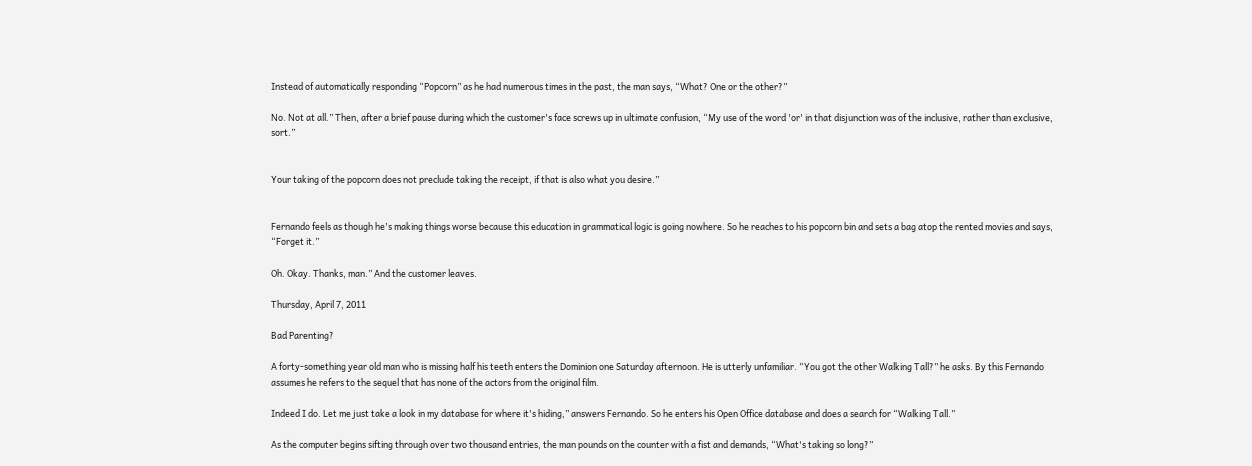Instead of automatically responding “Popcorn” as he had numerous times in the past, the man says, “What? One or the other?”

No. Not at all.” Then, after a brief pause during which the customer's face screws up in ultimate confusion, “My use of the word 'or' in that disjunction was of the inclusive, rather than exclusive, sort.”


Your taking of the popcorn does not preclude taking the receipt, if that is also what you desire.”


Fernando feels as though he's making things worse because this education in grammatical logic is going nowhere. So he reaches to his popcorn bin and sets a bag atop the rented movies and says, “Forget it.”

Oh. Okay. Thanks, man.” And the customer leaves.

Thursday, April 7, 2011

Bad Parenting?

A forty-something year old man who is missing half his teeth enters the Dominion one Saturday afternoon. He is utterly unfamiliar. “You got the other Walking Tall?” he asks. By this Fernando assumes he refers to the sequel that has none of the actors from the original film.

Indeed I do. Let me just take a look in my database for where it's hiding,” answers Fernando. So he enters his Open Office database and does a search for “Walking Tall.”

As the computer begins sifting through over two thousand entries, the man pounds on the counter with a fist and demands, “What's taking so long?”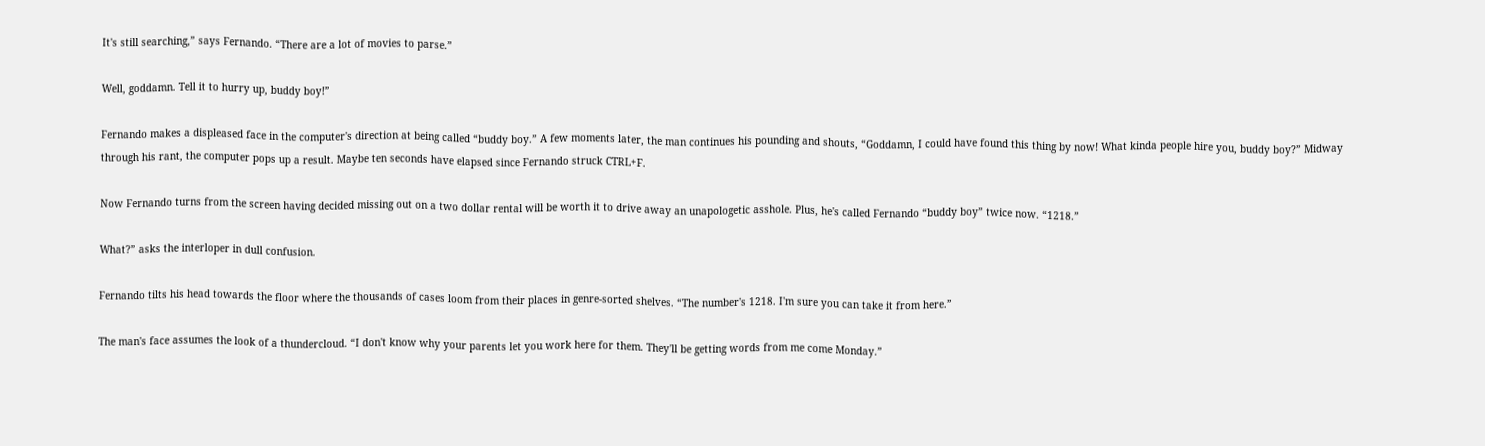It's still searching,” says Fernando. “There are a lot of movies to parse.”

Well, goddamn. Tell it to hurry up, buddy boy!”

Fernando makes a displeased face in the computer's direction at being called “buddy boy.” A few moments later, the man continues his pounding and shouts, “Goddamn, I could have found this thing by now! What kinda people hire you, buddy boy?” Midway through his rant, the computer pops up a result. Maybe ten seconds have elapsed since Fernando struck CTRL+F.

Now Fernando turns from the screen having decided missing out on a two dollar rental will be worth it to drive away an unapologetic asshole. Plus, he's called Fernando “buddy boy” twice now. “1218.”

What?” asks the interloper in dull confusion.

Fernando tilts his head towards the floor where the thousands of cases loom from their places in genre-sorted shelves. “The number's 1218. I'm sure you can take it from here.”

The man's face assumes the look of a thundercloud. “I don't know why your parents let you work here for them. They'll be getting words from me come Monday.”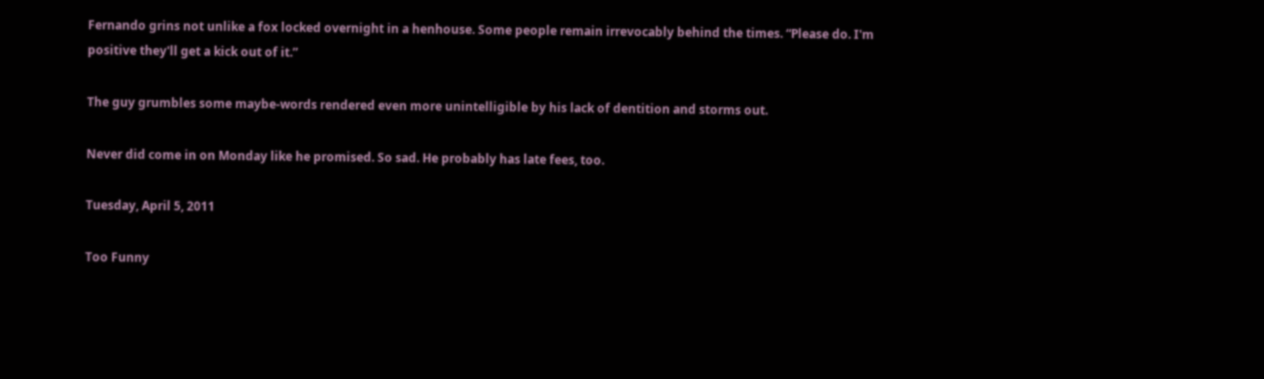Fernando grins not unlike a fox locked overnight in a henhouse. Some people remain irrevocably behind the times. “Please do. I'm positive they'll get a kick out of it.”

The guy grumbles some maybe-words rendered even more unintelligible by his lack of dentition and storms out.

Never did come in on Monday like he promised. So sad. He probably has late fees, too.

Tuesday, April 5, 2011

Too Funny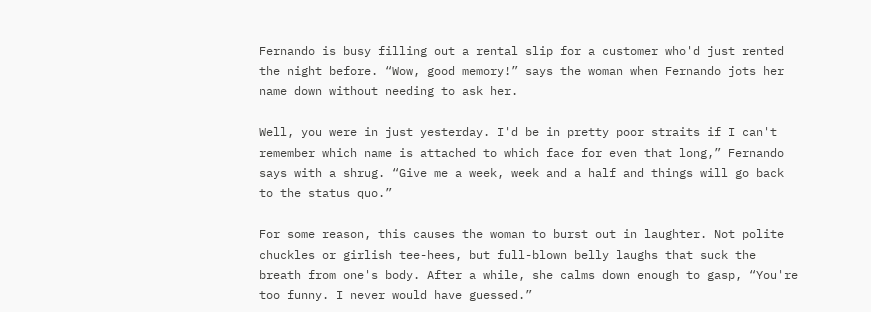Fernando is busy filling out a rental slip for a customer who'd just rented the night before. “Wow, good memory!” says the woman when Fernando jots her name down without needing to ask her.

Well, you were in just yesterday. I'd be in pretty poor straits if I can't remember which name is attached to which face for even that long,” Fernando says with a shrug. “Give me a week, week and a half and things will go back to the status quo.”

For some reason, this causes the woman to burst out in laughter. Not polite chuckles or girlish tee-hees, but full-blown belly laughs that suck the breath from one's body. After a while, she calms down enough to gasp, “You're too funny. I never would have guessed.”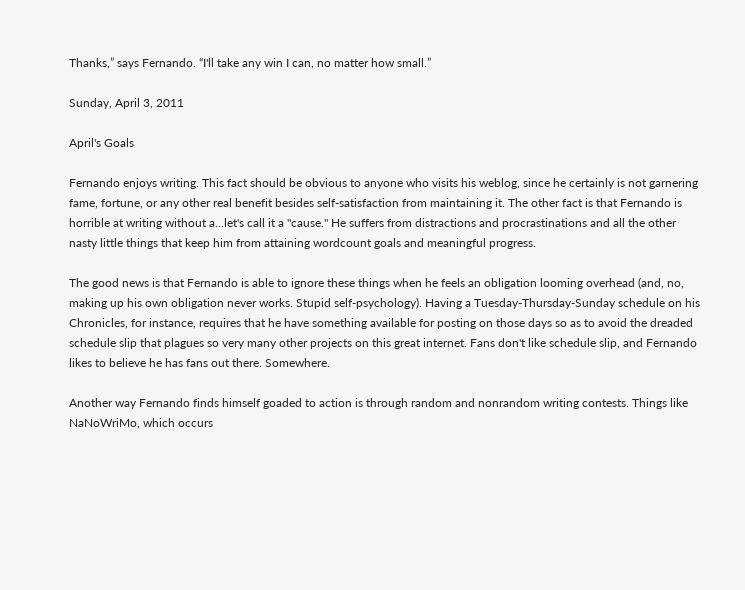Thanks,” says Fernando. “I'll take any win I can, no matter how small.”

Sunday, April 3, 2011

April's Goals

Fernando enjoys writing. This fact should be obvious to anyone who visits his weblog, since he certainly is not garnering fame, fortune, or any other real benefit besides self-satisfaction from maintaining it. The other fact is that Fernando is horrible at writing without a...let's call it a "cause." He suffers from distractions and procrastinations and all the other nasty little things that keep him from attaining wordcount goals and meaningful progress.

The good news is that Fernando is able to ignore these things when he feels an obligation looming overhead (and, no, making up his own obligation never works. Stupid self-psychology). Having a Tuesday-Thursday-Sunday schedule on his Chronicles, for instance, requires that he have something available for posting on those days so as to avoid the dreaded schedule slip that plagues so very many other projects on this great internet. Fans don't like schedule slip, and Fernando likes to believe he has fans out there. Somewhere.

Another way Fernando finds himself goaded to action is through random and nonrandom writing contests. Things like NaNoWriMo, which occurs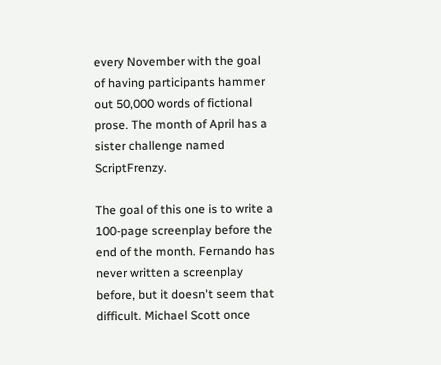every November with the goal of having participants hammer out 50,000 words of fictional prose. The month of April has a sister challenge named ScriptFrenzy.

The goal of this one is to write a 100-page screenplay before the end of the month. Fernando has never written a screenplay before, but it doesn't seem that difficult. Michael Scott once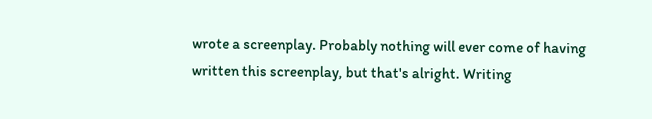wrote a screenplay. Probably nothing will ever come of having written this screenplay, but that's alright. Writing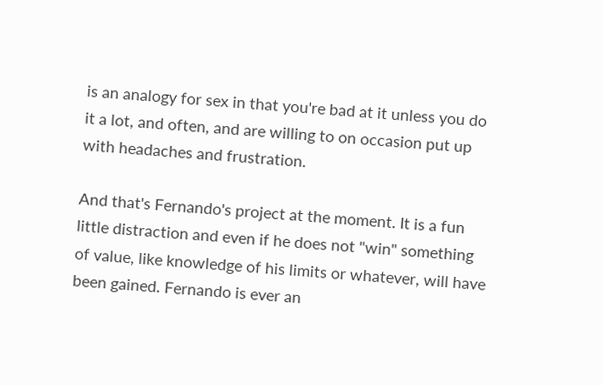is an analogy for sex in that you're bad at it unless you do it a lot, and often, and are willing to on occasion put up with headaches and frustration.

And that's Fernando's project at the moment. It is a fun little distraction and even if he does not "win" something of value, like knowledge of his limits or whatever, will have been gained. Fernando is ever an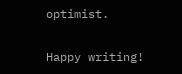optimist.

Happy writing!